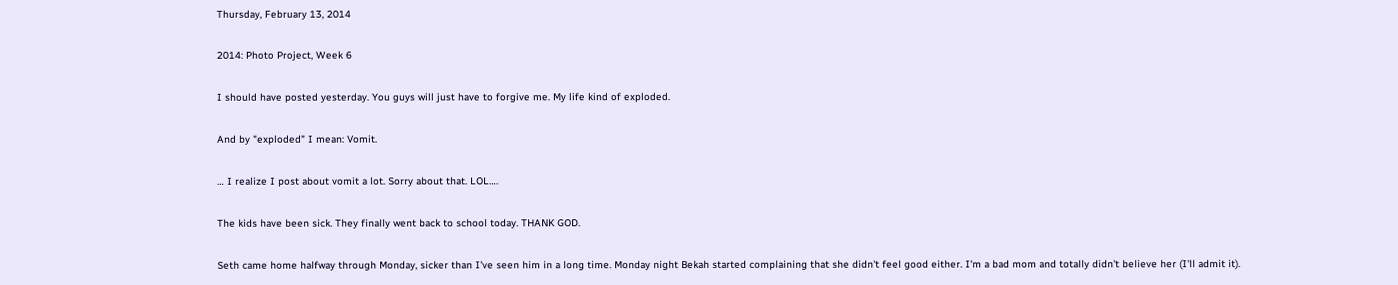Thursday, February 13, 2014

2014: Photo Project, Week 6

I should have posted yesterday. You guys will just have to forgive me. My life kind of exploded.

And by "exploded" I mean: Vomit.

… I realize I post about vomit a lot. Sorry about that. LOL….

The kids have been sick. They finally went back to school today. THANK GOD.

Seth came home halfway through Monday, sicker than I've seen him in a long time. Monday night Bekah started complaining that she didn't feel good either. I'm a bad mom and totally didn't believe her (I'll admit it).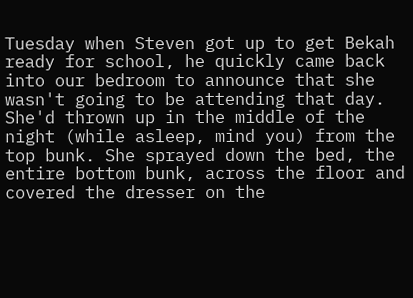Tuesday when Steven got up to get Bekah ready for school, he quickly came back into our bedroom to announce that she wasn't going to be attending that day. She'd thrown up in the middle of the night (while asleep, mind you) from the top bunk. She sprayed down the bed, the entire bottom bunk, across the floor and covered the dresser on the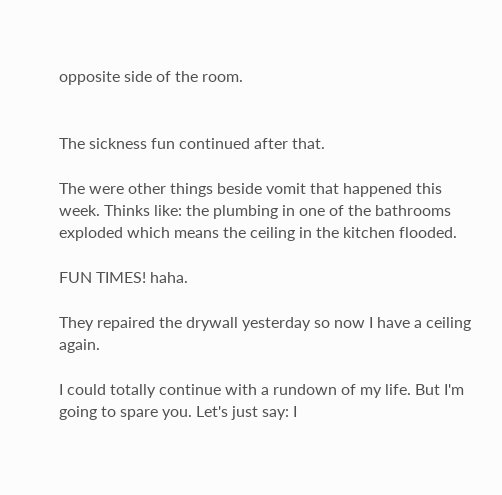opposite side of the room.


The sickness fun continued after that.

The were other things beside vomit that happened this week. Thinks like: the plumbing in one of the bathrooms exploded which means the ceiling in the kitchen flooded.

FUN TIMES! haha.

They repaired the drywall yesterday so now I have a ceiling again.

I could totally continue with a rundown of my life. But I'm going to spare you. Let's just say: I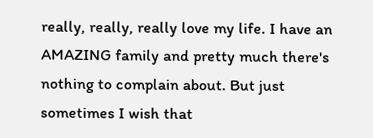really, really, really love my life. I have an AMAZING family and pretty much there's nothing to complain about. But just sometimes I wish that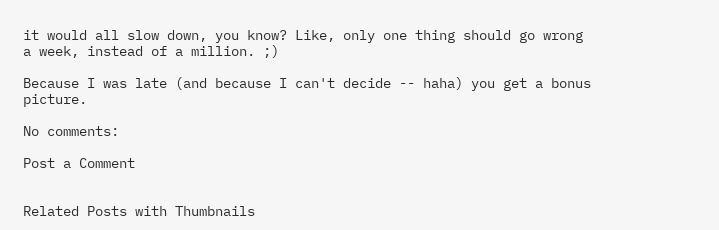it would all slow down, you know? Like, only one thing should go wrong a week, instead of a million. ;)

Because I was late (and because I can't decide -- haha) you get a bonus picture.

No comments:

Post a Comment


Related Posts with Thumbnails